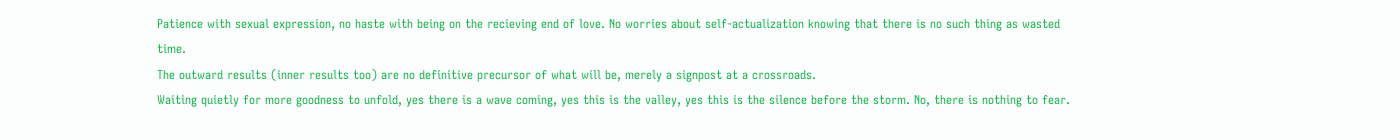Patience with sexual expression, no haste with being on the recieving end of love. No worries about self-actualization knowing that there is no such thing as wasted time.
The outward results (inner results too) are no definitive precursor of what will be, merely a signpost at a crossroads.
Waiting quietly for more goodness to unfold, yes there is a wave coming, yes this is the valley, yes this is the silence before the storm. No, there is nothing to fear.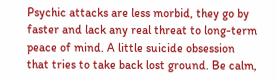Psychic attacks are less morbid, they go by faster and lack any real threat to long-term peace of mind. A little suicide obsession that tries to take back lost ground. Be calm,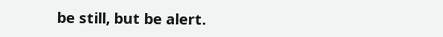be still, but be alert.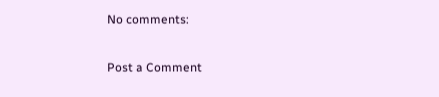No comments:

Post a Comment